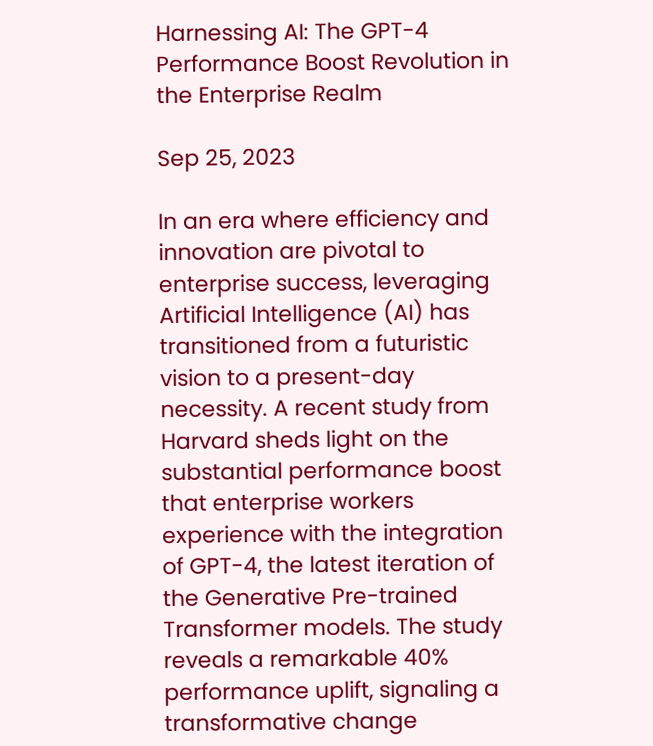Harnessing AI: The GPT-4 Performance Boost Revolution in the Enterprise Realm

Sep 25, 2023

In an era where efficiency and innovation are pivotal to enterprise success, leveraging Artificial Intelligence (AI) has transitioned from a futuristic vision to a present-day necessity. A recent study from Harvard sheds light on the substantial performance boost that enterprise workers experience with the integration of GPT-4, the latest iteration of the Generative Pre-trained Transformer models. The study reveals a remarkable 40% performance uplift, signaling a transformative change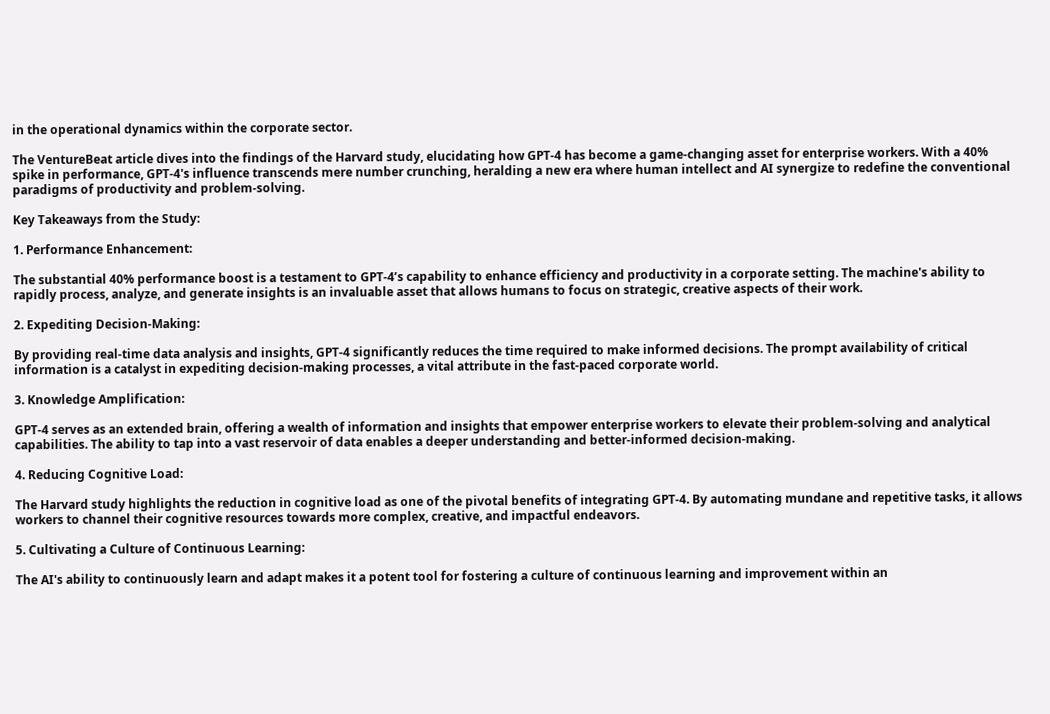in the operational dynamics within the corporate sector.

The VentureBeat article dives into the findings of the Harvard study, elucidating how GPT-4 has become a game-changing asset for enterprise workers. With a 40% spike in performance, GPT-4's influence transcends mere number crunching, heralding a new era where human intellect and AI synergize to redefine the conventional paradigms of productivity and problem-solving.

Key Takeaways from the Study:

1. Performance Enhancement:

The substantial 40% performance boost is a testament to GPT-4’s capability to enhance efficiency and productivity in a corporate setting. The machine's ability to rapidly process, analyze, and generate insights is an invaluable asset that allows humans to focus on strategic, creative aspects of their work.

2. Expediting Decision-Making:

By providing real-time data analysis and insights, GPT-4 significantly reduces the time required to make informed decisions. The prompt availability of critical information is a catalyst in expediting decision-making processes, a vital attribute in the fast-paced corporate world.

3. Knowledge Amplification:

GPT-4 serves as an extended brain, offering a wealth of information and insights that empower enterprise workers to elevate their problem-solving and analytical capabilities. The ability to tap into a vast reservoir of data enables a deeper understanding and better-informed decision-making.

4. Reducing Cognitive Load:

The Harvard study highlights the reduction in cognitive load as one of the pivotal benefits of integrating GPT-4. By automating mundane and repetitive tasks, it allows workers to channel their cognitive resources towards more complex, creative, and impactful endeavors.

5. Cultivating a Culture of Continuous Learning:

The AI's ability to continuously learn and adapt makes it a potent tool for fostering a culture of continuous learning and improvement within an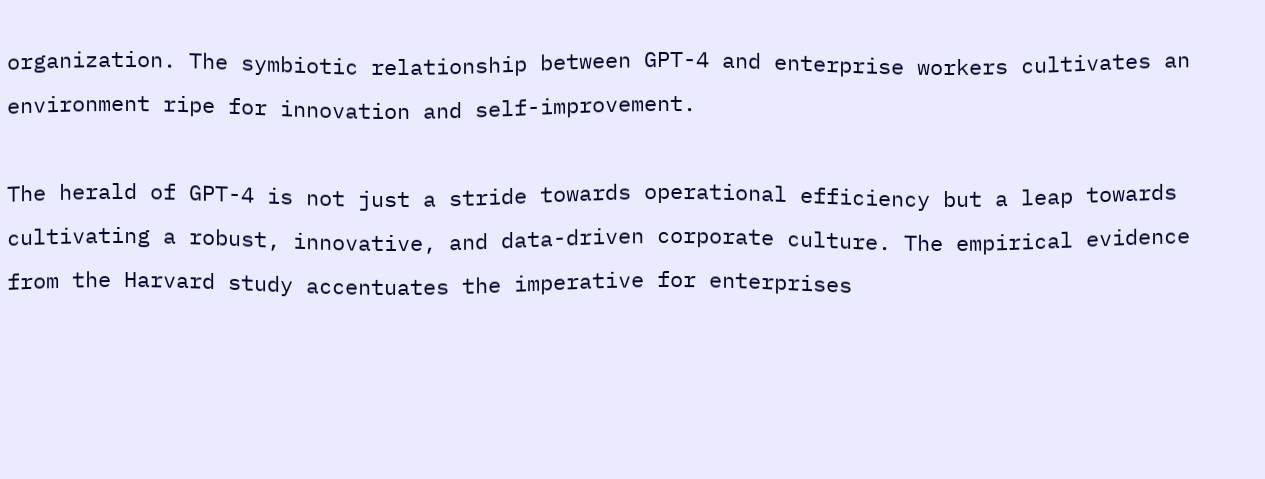organization. The symbiotic relationship between GPT-4 and enterprise workers cultivates an environment ripe for innovation and self-improvement.

The herald of GPT-4 is not just a stride towards operational efficiency but a leap towards cultivating a robust, innovative, and data-driven corporate culture. The empirical evidence from the Harvard study accentuates the imperative for enterprises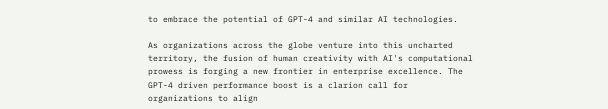to embrace the potential of GPT-4 and similar AI technologies.

As organizations across the globe venture into this uncharted territory, the fusion of human creativity with AI's computational prowess is forging a new frontier in enterprise excellence. The GPT-4 driven performance boost is a clarion call for organizations to align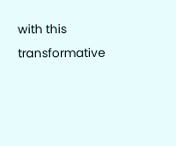with this transformative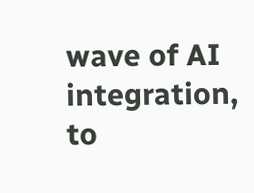wave of AI integration, to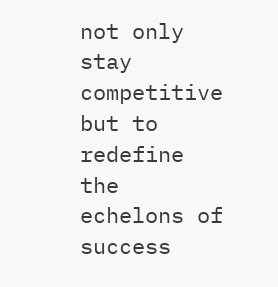not only stay competitive but to redefine the echelons of success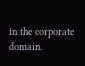in the corporate domain.